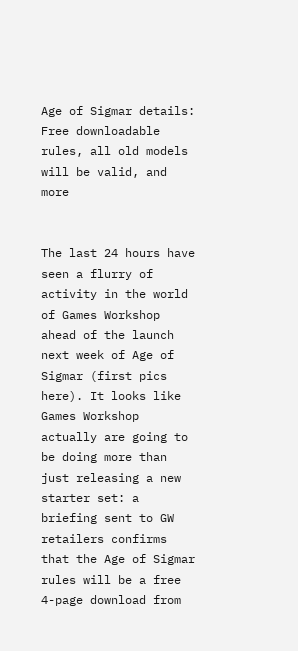Age of Sigmar details: Free downloadable rules, all old models will be valid, and more


The last 24 hours have seen a flurry of activity in the world of Games Workshop ahead of the launch next week of Age of Sigmar (first pics here). It looks like Games Workshop actually are going to be doing more than just releasing a new starter set: a briefing sent to GW retailers confirms that the Age of Sigmar rules will be a free 4-page download from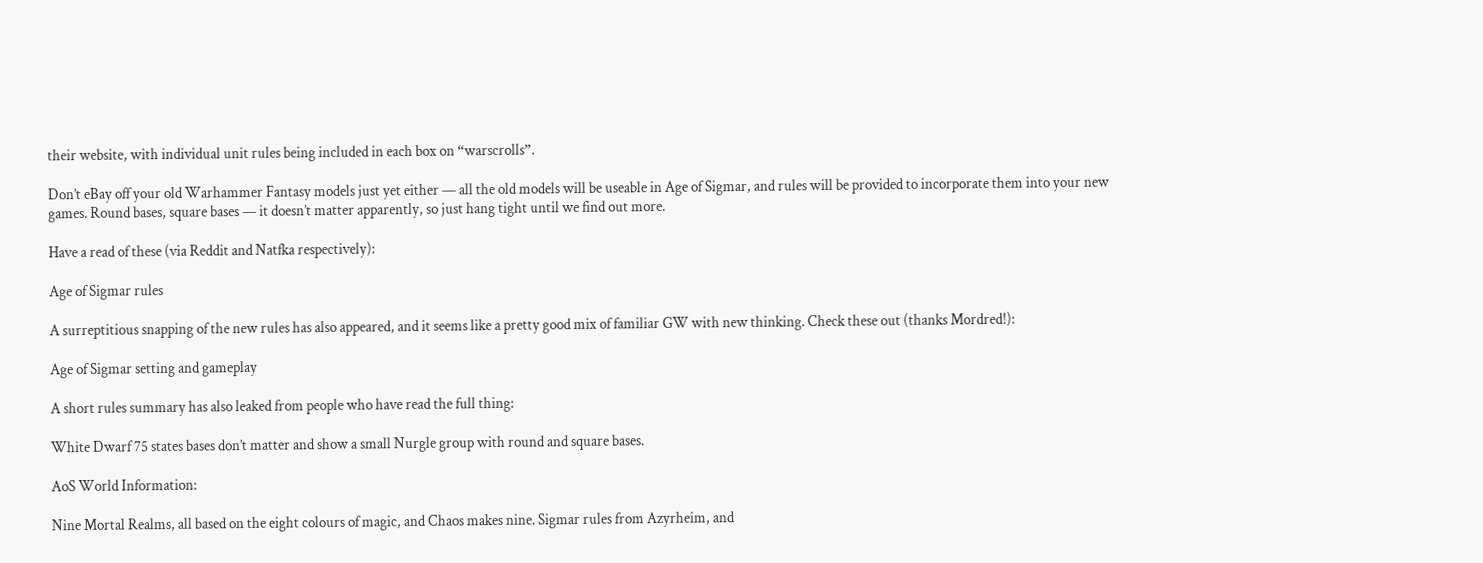their website, with individual unit rules being included in each box on “warscrolls”.

Don’t eBay off your old Warhammer Fantasy models just yet either — all the old models will be useable in Age of Sigmar, and rules will be provided to incorporate them into your new games. Round bases, square bases — it doesn’t matter apparently, so just hang tight until we find out more.

Have a read of these (via Reddit and Natfka respectively):

Age of Sigmar rules

A surreptitious snapping of the new rules has also appeared, and it seems like a pretty good mix of familiar GW with new thinking. Check these out (thanks Mordred!):

Age of Sigmar setting and gameplay

A short rules summary has also leaked from people who have read the full thing:

White Dwarf 75 states bases don’t matter and show a small Nurgle group with round and square bases.

AoS World Information:

Nine Mortal Realms, all based on the eight colours of magic, and Chaos makes nine. Sigmar rules from Azyrheim, and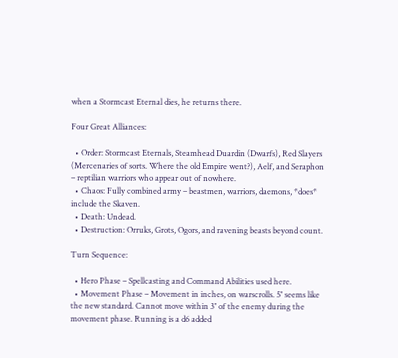when a Stormcast Eternal dies, he returns there.

Four Great Alliances:

  • Order: Stormcast Eternals, Steamhead Duardin (Dwarfs), Red Slayers (Mercenaries of sorts. Where the old Empire went?), Aelf, and Seraphon – reptilian warriors who appear out of nowhere.
  • Chaos: Fully combined army – beastmen, warriors, daemons, *does* include the Skaven.
  • Death: Undead.
  • Destruction: Orruks, Grots, Ogors, and ravening beasts beyond count.

Turn Sequence:

  • Hero Phase – Spellcasting and Command Abilities used here.
  • Movement Phase – Movement in inches, on warscrolls. 5″ seems like the new standard. Cannot move within 3″ of the enemy during the movement phase. Running is a d6 added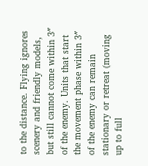to the distance. Flying ignores scenery and friendly models, but still cannot come within 3″ of the enemy. Units that start the movement phase within 3″ of the enemy can remain stationary or retreat (moving up to full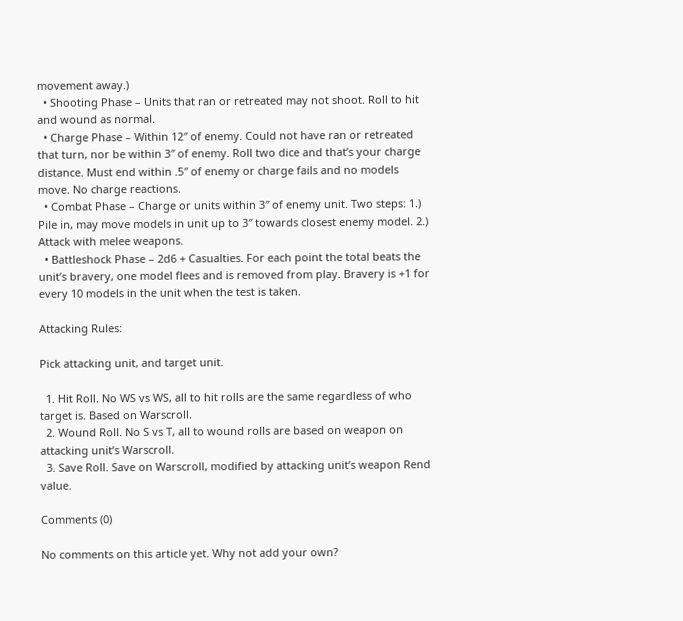movement away.)
  • Shooting Phase – Units that ran or retreated may not shoot. Roll to hit and wound as normal.
  • Charge Phase – Within 12″ of enemy. Could not have ran or retreated that turn, nor be within 3″ of enemy. Roll two dice and that’s your charge distance. Must end within .5″ of enemy or charge fails and no models move. No charge reactions.
  • Combat Phase – Charge or units within 3″ of enemy unit. Two steps: 1.) Pile in, may move models in unit up to 3″ towards closest enemy model. 2.) Attack with melee weapons.
  • Battleshock Phase – 2d6 + Casualties. For each point the total beats the unit’s bravery, one model flees and is removed from play. Bravery is +1 for every 10 models in the unit when the test is taken.

Attacking Rules:

Pick attacking unit, and target unit.

  1. Hit Roll. No WS vs WS, all to hit rolls are the same regardless of who target is. Based on Warscroll.
  2. Wound Roll. No S vs T, all to wound rolls are based on weapon on attacking unit’s Warscroll.
  3. Save Roll. Save on Warscroll, modified by attacking unit’s weapon Rend value.

Comments (0)

No comments on this article yet. Why not add your own?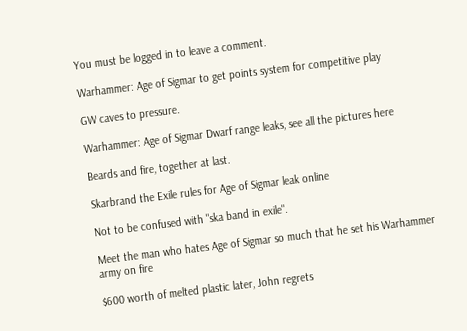You must be logged in to leave a comment.

Warhammer: Age of Sigmar to get points system for competitive play

GW caves to pressure.

Warhammer: Age of Sigmar Dwarf range leaks, see all the pictures here

Beards and fire, together at last.

Skarbrand the Exile rules for Age of Sigmar leak online

Not to be confused with "ska band in exile".

Meet the man who hates Age of Sigmar so much that he set his Warhammer army on fire

$600 worth of melted plastic later, John regrets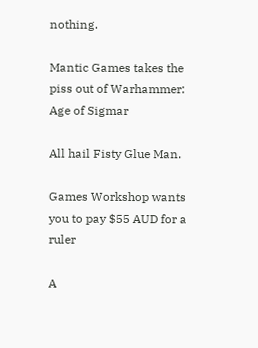nothing.

Mantic Games takes the piss out of Warhammer: Age of Sigmar

All hail Fisty Glue Man.

Games Workshop wants you to pay $55 AUD for a ruler

A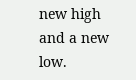new high and a new low.